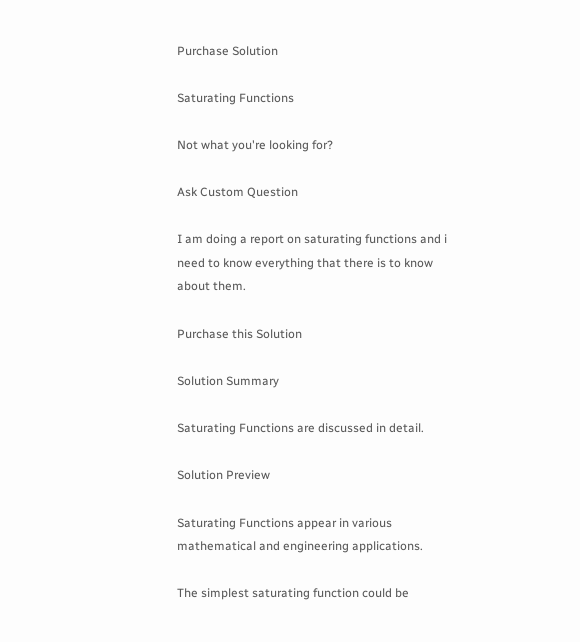Purchase Solution

Saturating Functions

Not what you're looking for?

Ask Custom Question

I am doing a report on saturating functions and i need to know everything that there is to know about them.

Purchase this Solution

Solution Summary

Saturating Functions are discussed in detail.

Solution Preview

Saturating Functions appear in various mathematical and engineering applications.

The simplest saturating function could be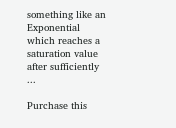something like an Exponential which reaches a saturation value after sufficiently ...

Purchase this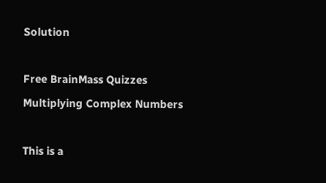Solution

Free BrainMass Quizzes
Multiplying Complex Numbers

This is a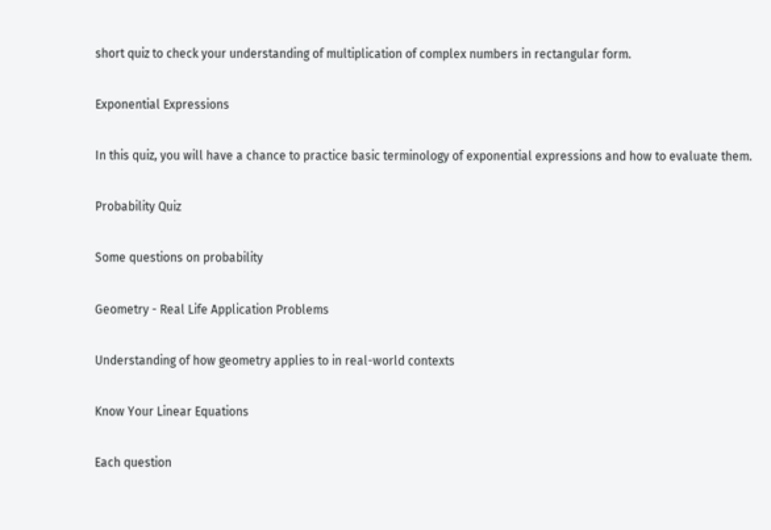short quiz to check your understanding of multiplication of complex numbers in rectangular form.

Exponential Expressions

In this quiz, you will have a chance to practice basic terminology of exponential expressions and how to evaluate them.

Probability Quiz

Some questions on probability

Geometry - Real Life Application Problems

Understanding of how geometry applies to in real-world contexts

Know Your Linear Equations

Each question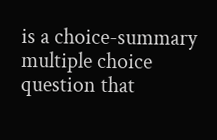is a choice-summary multiple choice question that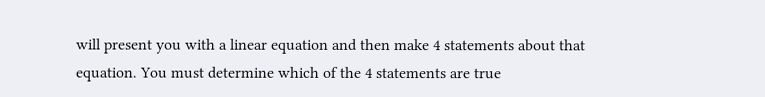will present you with a linear equation and then make 4 statements about that equation. You must determine which of the 4 statements are true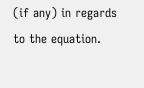(if any) in regards to the equation.